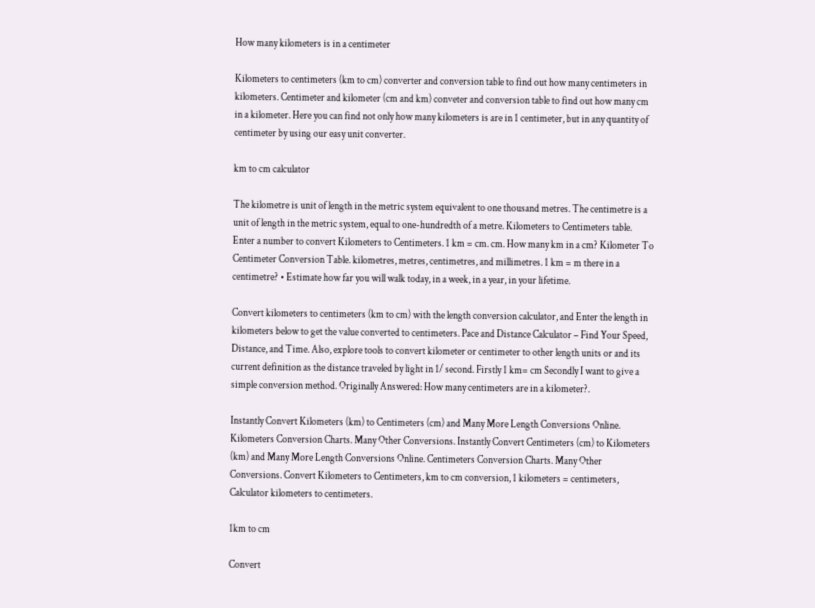How many kilometers is in a centimeter

Kilometers to centimeters (km to cm) converter and conversion table to find out how many centimeters in kilometers. Centimeter and kilometer (cm and km) conveter and conversion table to find out how many cm in a kilometer. Here you can find not only how many kilometers is are in 1 centimeter, but in any quantity of centimeter by using our easy unit converter.

km to cm calculator

The kilometre is unit of length in the metric system equivalent to one thousand metres. The centimetre is a unit of length in the metric system, equal to one-hundredth of a metre. Kilometers to Centimeters table. Enter a number to convert Kilometers to Centimeters. 1 km = cm. cm. How many km in a cm? Kilometer To Centimeter Conversion Table. kilometres, metres, centimetres, and millimetres. 1 km = m there in a centimetre? • Estimate how far you will walk today, in a week, in a year, in your lifetime.

Convert kilometers to centimeters (km to cm) with the length conversion calculator, and Enter the length in kilometers below to get the value converted to centimeters. Pace and Distance Calculator – Find Your Speed, Distance, and Time. Also, explore tools to convert kilometer or centimeter to other length units or and its current definition as the distance traveled by light in 1/ second. Firstly 1 km= cm Secondly I want to give a simple conversion method. Originally Answered: How many centimeters are in a kilometer?.

Instantly Convert Kilometers (km) to Centimeters (cm) and Many More Length Conversions Online. Kilometers Conversion Charts. Many Other Conversions. Instantly Convert Centimeters (cm) to Kilometers (km) and Many More Length Conversions Online. Centimeters Conversion Charts. Many Other Conversions. Convert Kilometers to Centimeters, km to cm conversion, 1 kilometers = centimeters, Calculator kilometers to centimeters.

1km to cm

Convert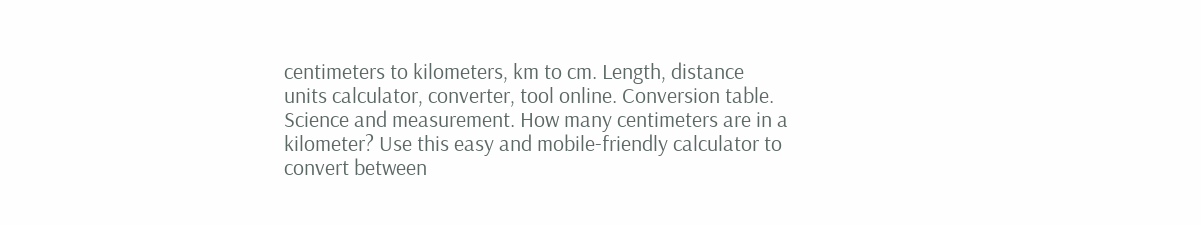centimeters to kilometers, km to cm. Length, distance units calculator, converter, tool online. Conversion table. Science and measurement. How many centimeters are in a kilometer? Use this easy and mobile-friendly calculator to convert between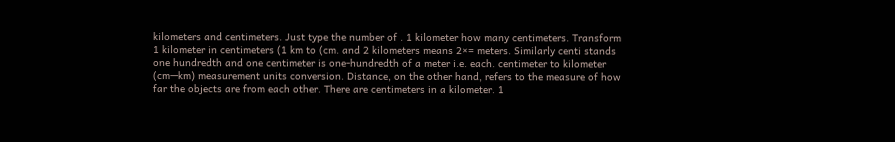kilometers and centimeters. Just type the number of . 1 kilometer how many centimeters. Transform 1 kilometer in centimeters (1 km to (cm. and 2 kilometers means 2×= meters. Similarly centi stands one hundredth and one centimeter is one-hundredth of a meter i.e. each. centimeter to kilometer (cm—km) measurement units conversion. Distance, on the other hand, refers to the measure of how far the objects are from each other. There are centimeters in a kilometer. 1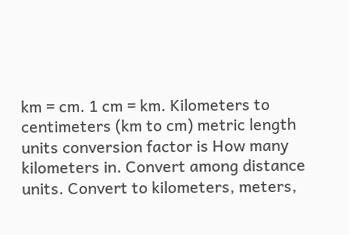km = cm. 1 cm = km. Kilometers to centimeters (km to cm) metric length units conversion factor is How many kilometers in. Convert among distance units. Convert to kilometers, meters,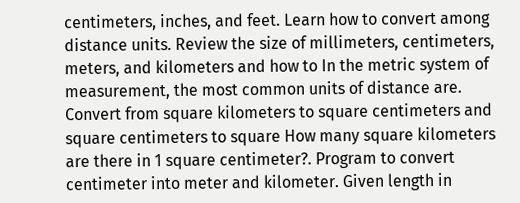centimeters, inches, and feet. Learn how to convert among distance units. Review the size of millimeters, centimeters, meters, and kilometers and how to In the metric system of measurement, the most common units of distance are. Convert from square kilometers to square centimeters and square centimeters to square How many square kilometers are there in 1 square centimeter?. Program to convert centimeter into meter and kilometer. Given length in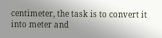centimeter, the task is to convert it into meter and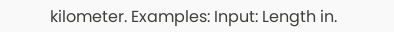kilometer. Examples: Input: Length in.